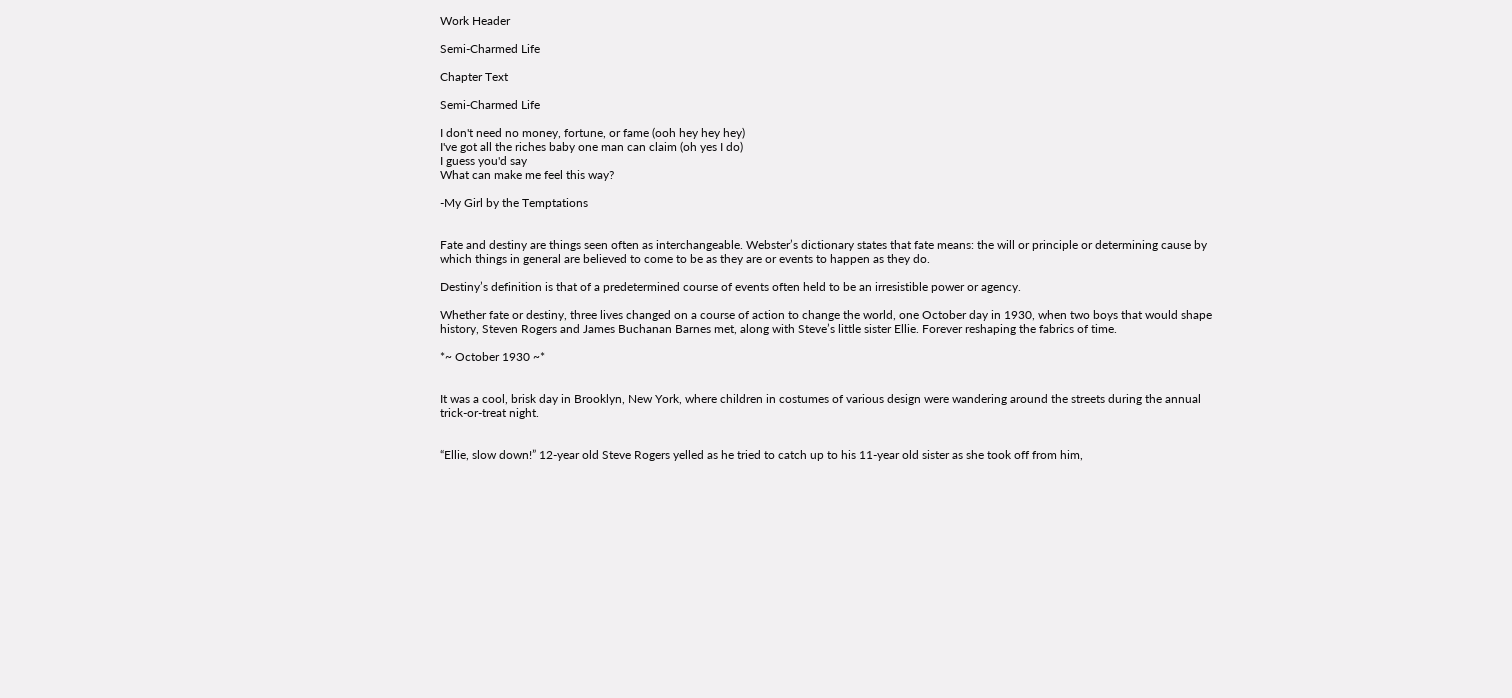Work Header

Semi-Charmed Life

Chapter Text

Semi-Charmed Life

I don't need no money, fortune, or fame (ooh hey hey hey)
I've got all the riches baby one man can claim (oh yes I do)
I guess you'd say
What can make me feel this way?

-My Girl by the Temptations


Fate and destiny are things seen often as interchangeable. Webster’s dictionary states that fate means: the will or principle or determining cause by which things in general are believed to come to be as they are or events to happen as they do.

Destiny’s definition is that of a predetermined course of events often held to be an irresistible power or agency.

Whether fate or destiny, three lives changed on a course of action to change the world, one October day in 1930, when two boys that would shape history, Steven Rogers and James Buchanan Barnes met, along with Steve’s little sister Ellie. Forever reshaping the fabrics of time.

*~ October 1930 ~*


It was a cool, brisk day in Brooklyn, New York, where children in costumes of various design were wandering around the streets during the annual trick-or-treat night.


“Ellie, slow down!” 12-year old Steve Rogers yelled as he tried to catch up to his 11-year old sister as she took off from him,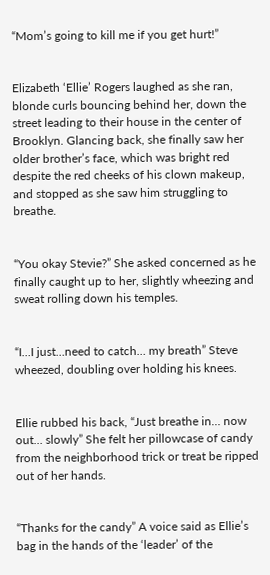“Mom’s going to kill me if you get hurt!”


Elizabeth ‘Ellie’ Rogers laughed as she ran, blonde curls bouncing behind her, down the street leading to their house in the center of Brooklyn. Glancing back, she finally saw her older brother’s face, which was bright red despite the red cheeks of his clown makeup, and stopped as she saw him struggling to breathe.


“You okay Stevie?” She asked concerned as he finally caught up to her, slightly wheezing and sweat rolling down his temples.


“I…I just…need to catch… my breath” Steve wheezed, doubling over holding his knees.


Ellie rubbed his back, “Just breathe in… now out… slowly” She felt her pillowcase of candy from the neighborhood trick or treat be ripped out of her hands.


“Thanks for the candy” A voice said as Ellie’s bag in the hands of the ‘leader’ of the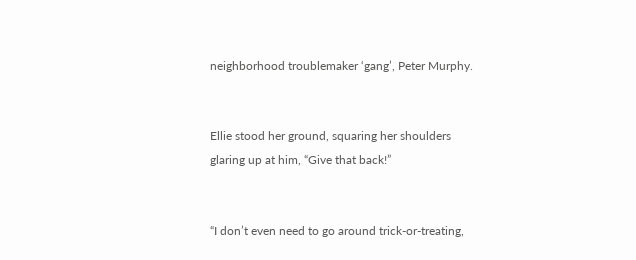neighborhood troublemaker ‘gang’, Peter Murphy.


Ellie stood her ground, squaring her shoulders glaring up at him, “Give that back!”


“I don’t even need to go around trick-or-treating,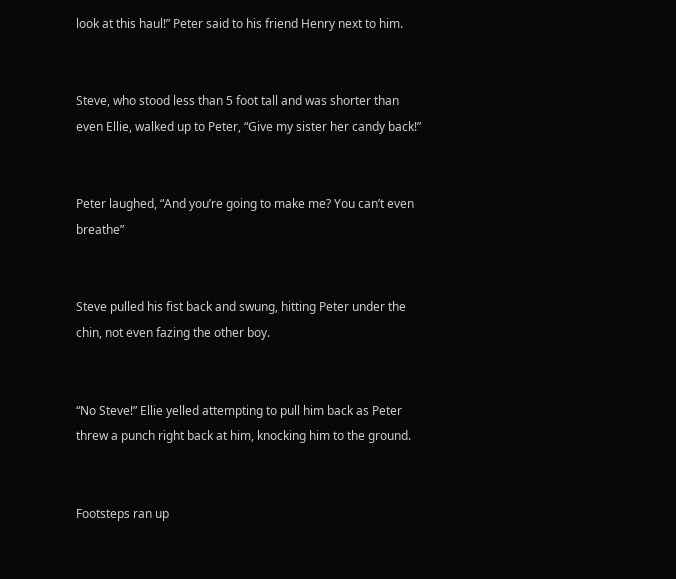look at this haul!” Peter said to his friend Henry next to him.


Steve, who stood less than 5 foot tall and was shorter than even Ellie, walked up to Peter, “Give my sister her candy back!”


Peter laughed, “And you’re going to make me? You can’t even breathe”


Steve pulled his fist back and swung, hitting Peter under the chin, not even fazing the other boy.


“No Steve!” Ellie yelled attempting to pull him back as Peter threw a punch right back at him, knocking him to the ground.


Footsteps ran up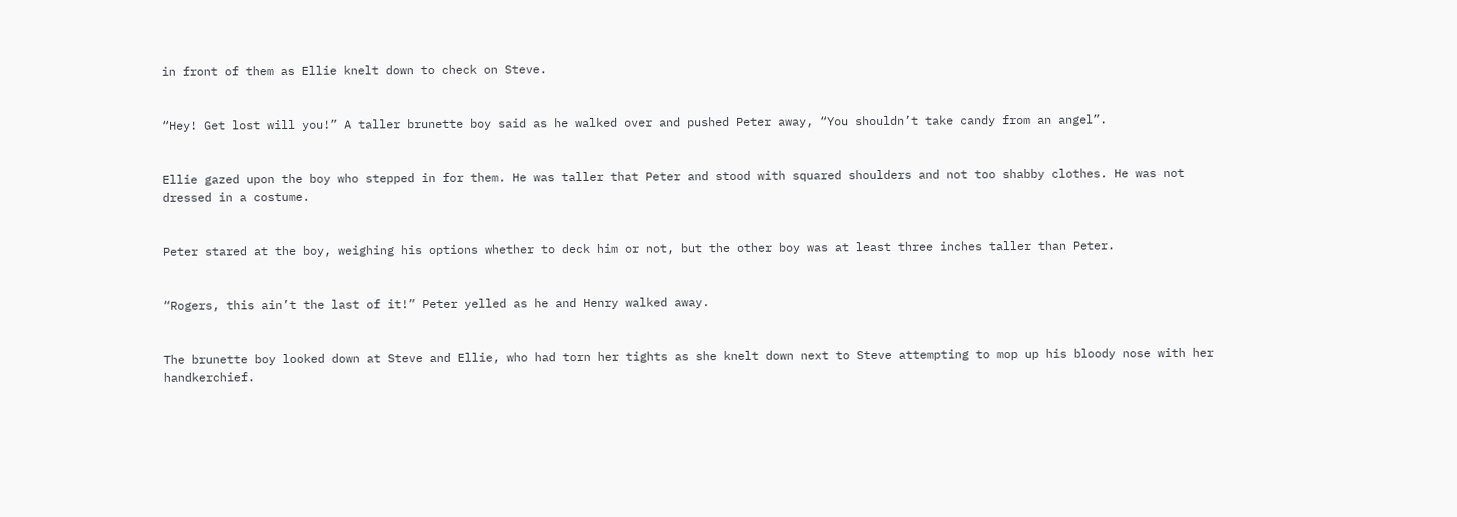in front of them as Ellie knelt down to check on Steve.


“Hey! Get lost will you!” A taller brunette boy said as he walked over and pushed Peter away, “You shouldn’t take candy from an angel”.


Ellie gazed upon the boy who stepped in for them. He was taller that Peter and stood with squared shoulders and not too shabby clothes. He was not dressed in a costume.


Peter stared at the boy, weighing his options whether to deck him or not, but the other boy was at least three inches taller than Peter.


“Rogers, this ain’t the last of it!” Peter yelled as he and Henry walked away.


The brunette boy looked down at Steve and Ellie, who had torn her tights as she knelt down next to Steve attempting to mop up his bloody nose with her handkerchief.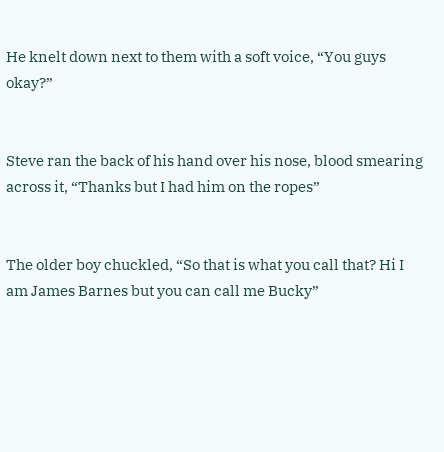He knelt down next to them with a soft voice, “You guys okay?”


Steve ran the back of his hand over his nose, blood smearing across it, “Thanks but I had him on the ropes”


The older boy chuckled, “So that is what you call that? Hi I am James Barnes but you can call me Bucky”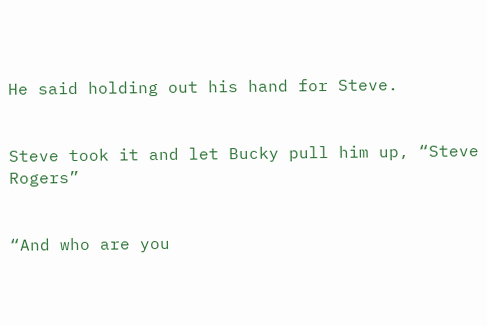He said holding out his hand for Steve.


Steve took it and let Bucky pull him up, “Steve Rogers”


“And who are you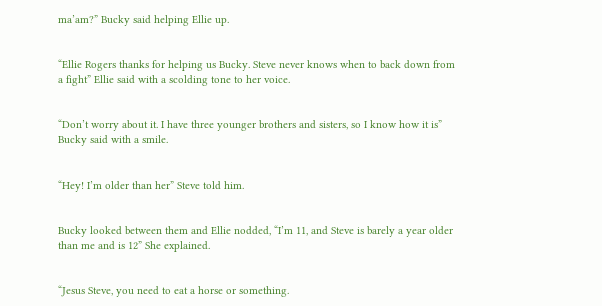ma’am?” Bucky said helping Ellie up.


“Ellie Rogers thanks for helping us Bucky. Steve never knows when to back down from a fight” Ellie said with a scolding tone to her voice.


“Don’t worry about it. I have three younger brothers and sisters, so I know how it is” Bucky said with a smile.


“Hey! I’m older than her” Steve told him.


Bucky looked between them and Ellie nodded, “I’m 11, and Steve is barely a year older than me and is 12” She explained.


“Jesus Steve, you need to eat a horse or something.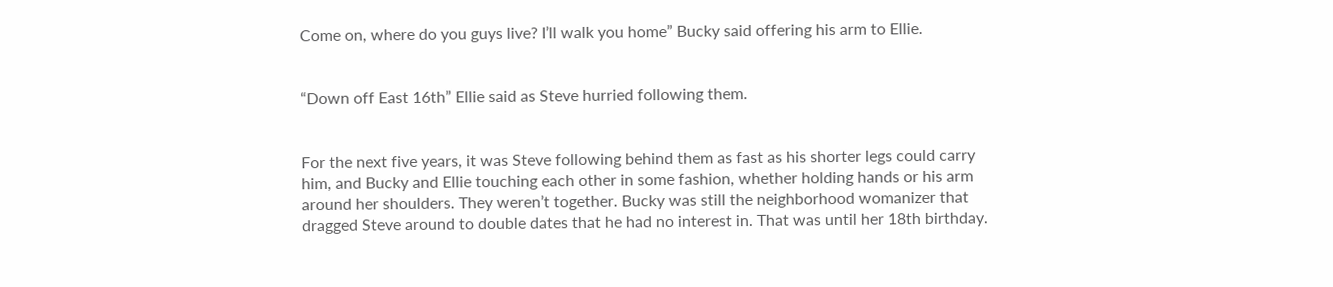Come on, where do you guys live? I’ll walk you home” Bucky said offering his arm to Ellie.


“Down off East 16th” Ellie said as Steve hurried following them.


For the next five years, it was Steve following behind them as fast as his shorter legs could carry him, and Bucky and Ellie touching each other in some fashion, whether holding hands or his arm around her shoulders. They weren’t together. Bucky was still the neighborhood womanizer that dragged Steve around to double dates that he had no interest in. That was until her 18th birthday.